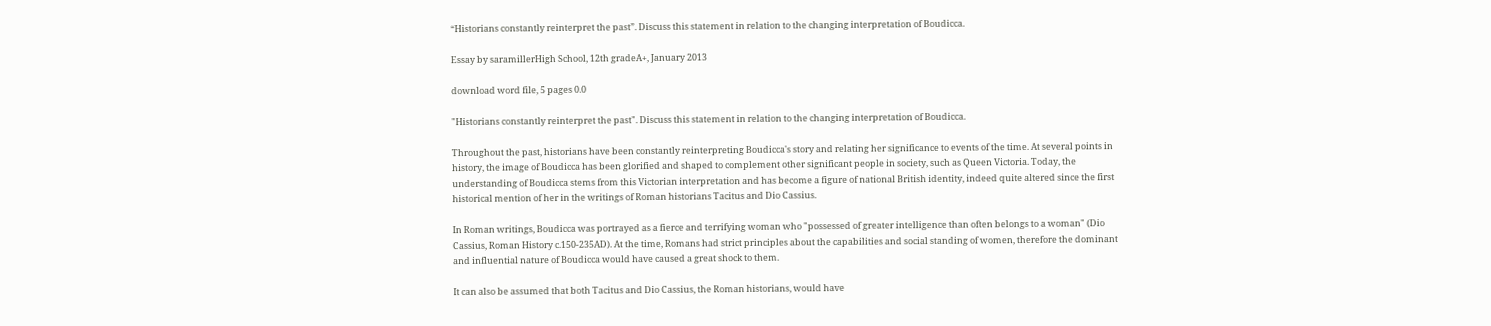“Historians constantly reinterpret the past”. Discuss this statement in relation to the changing interpretation of Boudicca.

Essay by saramillerHigh School, 12th gradeA+, January 2013

download word file, 5 pages 0.0

"Historians constantly reinterpret the past". Discuss this statement in relation to the changing interpretation of Boudicca.

Throughout the past, historians have been constantly reinterpreting Boudicca's story and relating her significance to events of the time. At several points in history, the image of Boudicca has been glorified and shaped to complement other significant people in society, such as Queen Victoria. Today, the understanding of Boudicca stems from this Victorian interpretation and has become a figure of national British identity, indeed quite altered since the first historical mention of her in the writings of Roman historians Tacitus and Dio Cassius.

In Roman writings, Boudicca was portrayed as a fierce and terrifying woman who "possessed of greater intelligence than often belongs to a woman" (Dio Cassius, Roman History c.150-235AD). At the time, Romans had strict principles about the capabilities and social standing of women, therefore the dominant and influential nature of Boudicca would have caused a great shock to them.

It can also be assumed that both Tacitus and Dio Cassius, the Roman historians, would have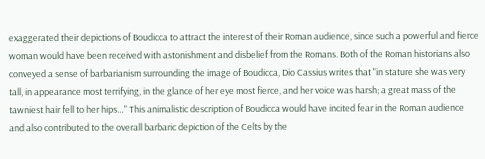exaggerated their depictions of Boudicca to attract the interest of their Roman audience, since such a powerful and fierce woman would have been received with astonishment and disbelief from the Romans. Both of the Roman historians also conveyed a sense of barbarianism surrounding the image of Boudicca, Dio Cassius writes that "in stature she was very tall, in appearance most terrifying, in the glance of her eye most fierce, and her voice was harsh; a great mass of the tawniest hair fell to her hips…" This animalistic description of Boudicca would have incited fear in the Roman audience and also contributed to the overall barbaric depiction of the Celts by the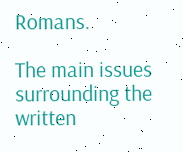Romans.

The main issues surrounding the written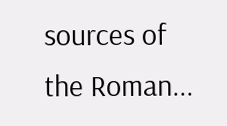sources of the Roman...